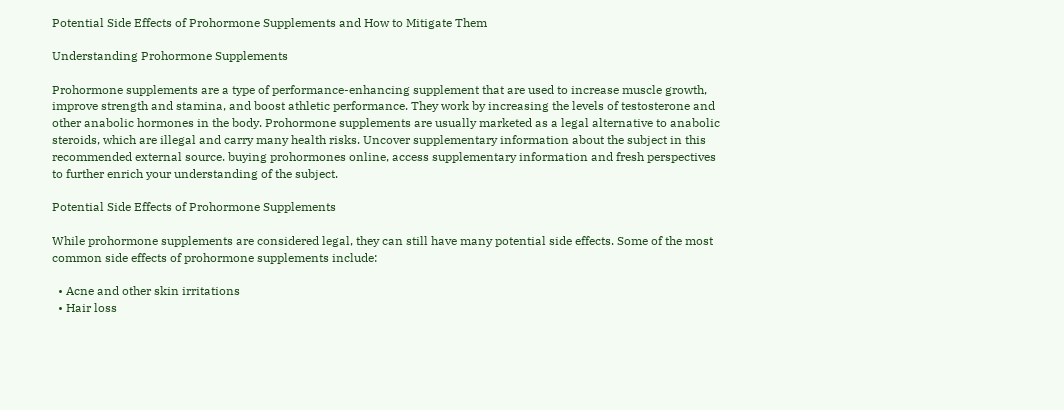Potential Side Effects of Prohormone Supplements and How to Mitigate Them

Understanding Prohormone Supplements

Prohormone supplements are a type of performance-enhancing supplement that are used to increase muscle growth, improve strength and stamina, and boost athletic performance. They work by increasing the levels of testosterone and other anabolic hormones in the body. Prohormone supplements are usually marketed as a legal alternative to anabolic steroids, which are illegal and carry many health risks. Uncover supplementary information about the subject in this recommended external source. buying prohormones online, access supplementary information and fresh perspectives to further enrich your understanding of the subject.

Potential Side Effects of Prohormone Supplements

While prohormone supplements are considered legal, they can still have many potential side effects. Some of the most common side effects of prohormone supplements include:

  • Acne and other skin irritations
  • Hair loss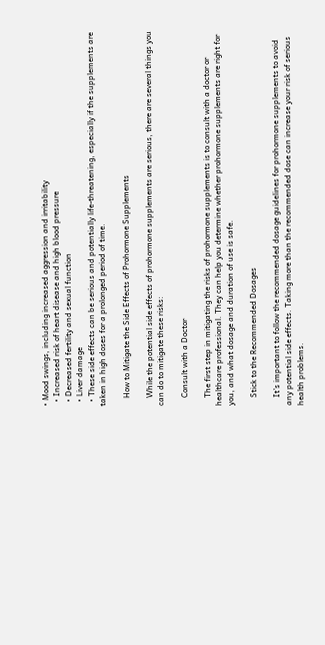• Mood swings, including increased aggression and irritability
  • Increased risk of heart disease and high blood pressure
  • Decreased fertility and sexual function
  • Liver damage
  • These side effects can be serious and potentially life-threatening, especially if the supplements are taken in high doses for a prolonged period of time.

    How to Mitigate the Side Effects of Prohormone Supplements

    While the potential side effects of prohormone supplements are serious, there are several things you can do to mitigate these risks:

    Consult with a Doctor

    The first step in mitigating the risks of prohormone supplements is to consult with a doctor or healthcare professional. They can help you determine whether prohormone supplements are right for you, and what dosage and duration of use is safe.

    Stick to the Recommended Dosages

    It’s important to follow the recommended dosage guidelines for prohormone supplements to avoid any potential side effects. Taking more than the recommended dose can increase your risk of serious health problems.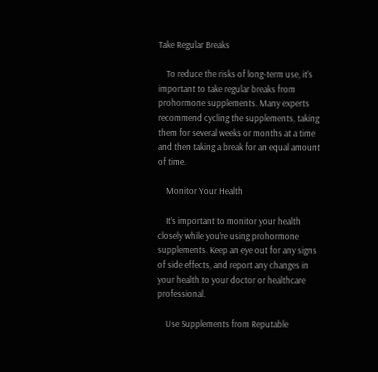Take Regular Breaks

    To reduce the risks of long-term use, it’s important to take regular breaks from prohormone supplements. Many experts recommend cycling the supplements, taking them for several weeks or months at a time and then taking a break for an equal amount of time.

    Monitor Your Health

    It’s important to monitor your health closely while you’re using prohormone supplements. Keep an eye out for any signs of side effects, and report any changes in your health to your doctor or healthcare professional.

    Use Supplements from Reputable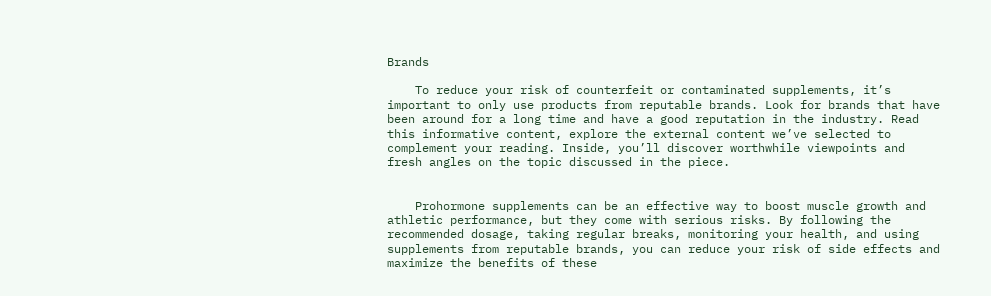Brands

    To reduce your risk of counterfeit or contaminated supplements, it’s important to only use products from reputable brands. Look for brands that have been around for a long time and have a good reputation in the industry. Read this informative content, explore the external content we’ve selected to complement your reading. Inside, you’ll discover worthwhile viewpoints and fresh angles on the topic discussed in the piece.


    Prohormone supplements can be an effective way to boost muscle growth and athletic performance, but they come with serious risks. By following the recommended dosage, taking regular breaks, monitoring your health, and using supplements from reputable brands, you can reduce your risk of side effects and maximize the benefits of these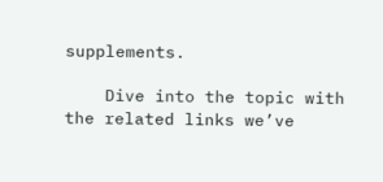supplements.

    Dive into the topic with the related links we’ve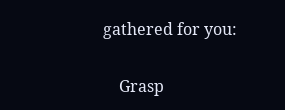gathered for you:

    Grasp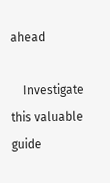ahead

    Investigate this valuable guide